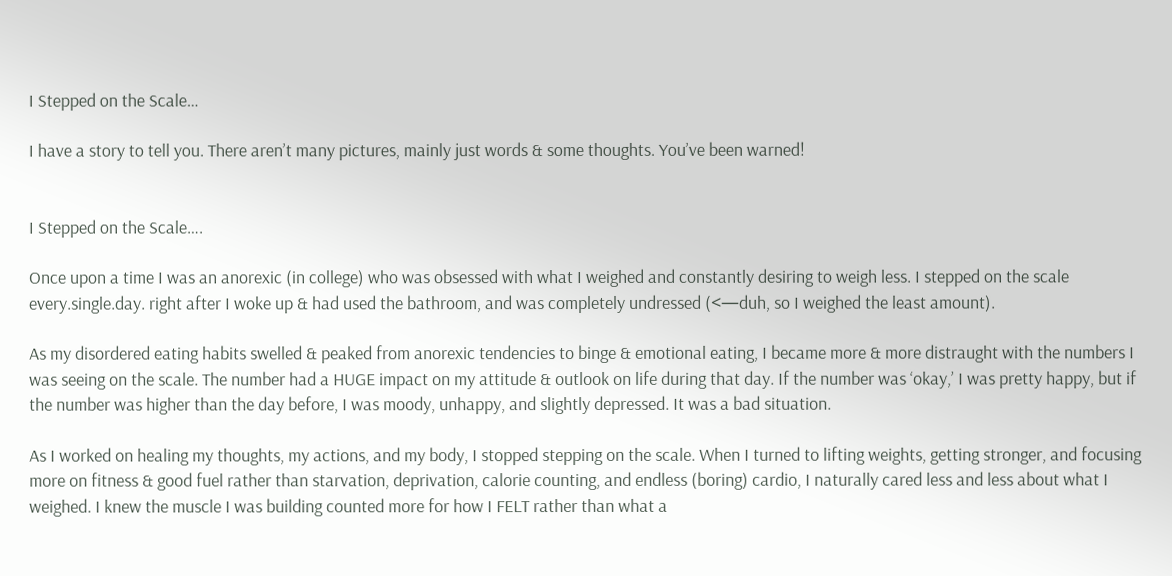I Stepped on the Scale…

I have a story to tell you. There aren’t many pictures, mainly just words & some thoughts. You’ve been warned!


I Stepped on the Scale….

Once upon a time I was an anorexic (in college) who was obsessed with what I weighed and constantly desiring to weigh less. I stepped on the scale every.single.day. right after I woke up & had used the bathroom, and was completely undressed (<—duh, so I weighed the least amount).

As my disordered eating habits swelled & peaked from anorexic tendencies to binge & emotional eating, I became more & more distraught with the numbers I was seeing on the scale. The number had a HUGE impact on my attitude & outlook on life during that day. If the number was ‘okay,’ I was pretty happy, but if the number was higher than the day before, I was moody, unhappy, and slightly depressed. It was a bad situation.

As I worked on healing my thoughts, my actions, and my body, I stopped stepping on the scale. When I turned to lifting weights, getting stronger, and focusing more on fitness & good fuel rather than starvation, deprivation, calorie counting, and endless (boring) cardio, I naturally cared less and less about what I weighed. I knew the muscle I was building counted more for how I FELT rather than what a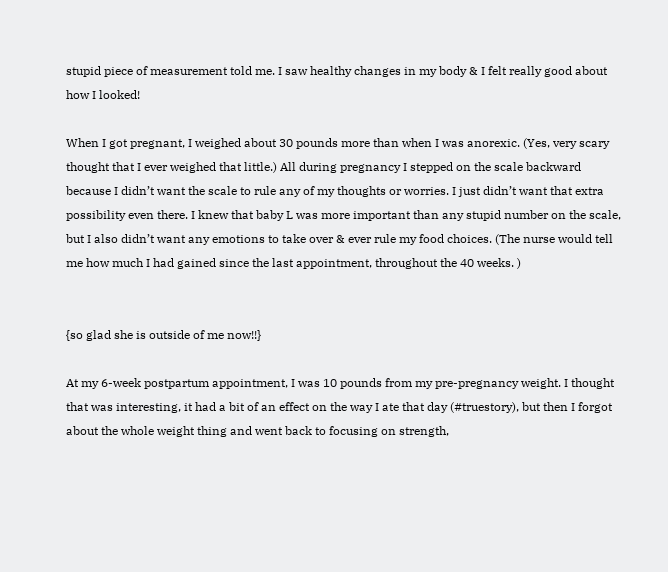stupid piece of measurement told me. I saw healthy changes in my body & I felt really good about how I looked!

When I got pregnant, I weighed about 30 pounds more than when I was anorexic. (Yes, very scary thought that I ever weighed that little.) All during pregnancy I stepped on the scale backward because I didn’t want the scale to rule any of my thoughts or worries. I just didn’t want that extra possibility even there. I knew that baby L was more important than any stupid number on the scale, but I also didn’t want any emotions to take over & ever rule my food choices. (The nurse would tell me how much I had gained since the last appointment, throughout the 40 weeks. )


{so glad she is outside of me now!!}

At my 6-week postpartum appointment, I was 10 pounds from my pre-pregnancy weight. I thought that was interesting, it had a bit of an effect on the way I ate that day (#truestory), but then I forgot about the whole weight thing and went back to focusing on strength,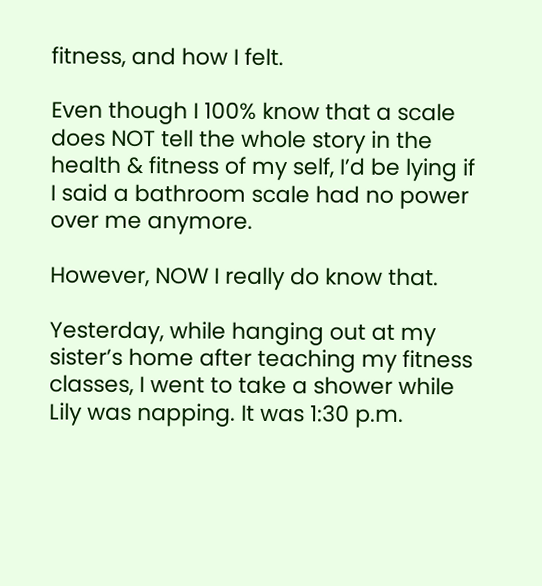fitness, and how I felt.

Even though I 100% know that a scale does NOT tell the whole story in the health & fitness of my self, I’d be lying if I said a bathroom scale had no power over me anymore.

However, NOW I really do know that.

Yesterday, while hanging out at my sister’s home after teaching my fitness classes, I went to take a shower while Lily was napping. It was 1:30 p.m.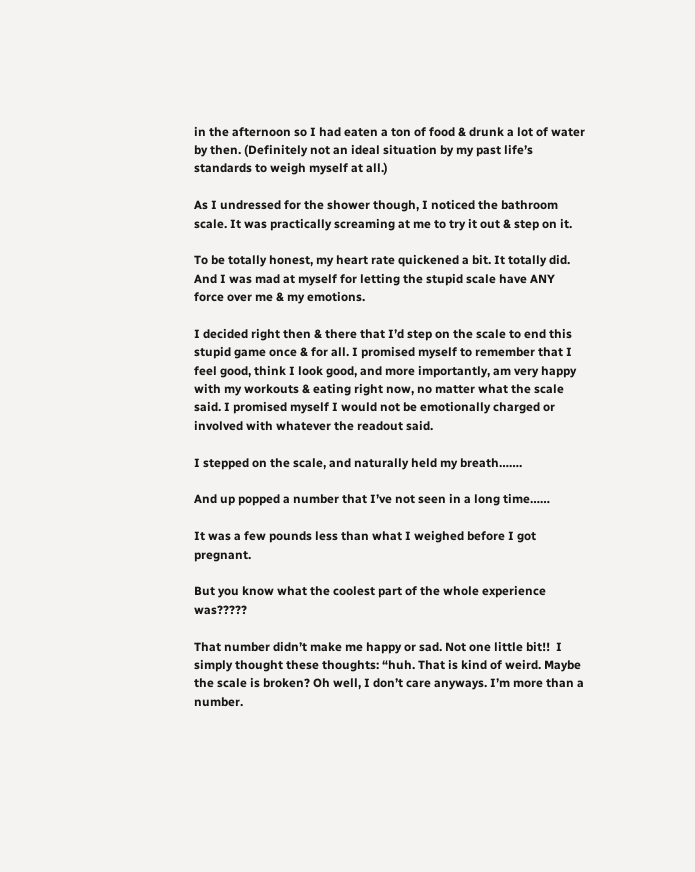in the afternoon so I had eaten a ton of food & drunk a lot of water by then. (Definitely not an ideal situation by my past life’s standards to weigh myself at all.)

As I undressed for the shower though, I noticed the bathroom scale. It was practically screaming at me to try it out & step on it.

To be totally honest, my heart rate quickened a bit. It totally did. And I was mad at myself for letting the stupid scale have ANY force over me & my emotions.

I decided right then & there that I’d step on the scale to end this stupid game once & for all. I promised myself to remember that I feel good, think I look good, and more importantly, am very happy with my workouts & eating right now, no matter what the scale said. I promised myself I would not be emotionally charged or involved with whatever the readout said.

I stepped on the scale, and naturally held my breath…….

And up popped a number that I’ve not seen in a long time……

It was a few pounds less than what I weighed before I got pregnant.

But you know what the coolest part of the whole experience was?????

That number didn’t make me happy or sad. Not one little bit!!  I simply thought these thoughts: “huh. That is kind of weird. Maybe the scale is broken? Oh well, I don’t care anyways. I’m more than a number.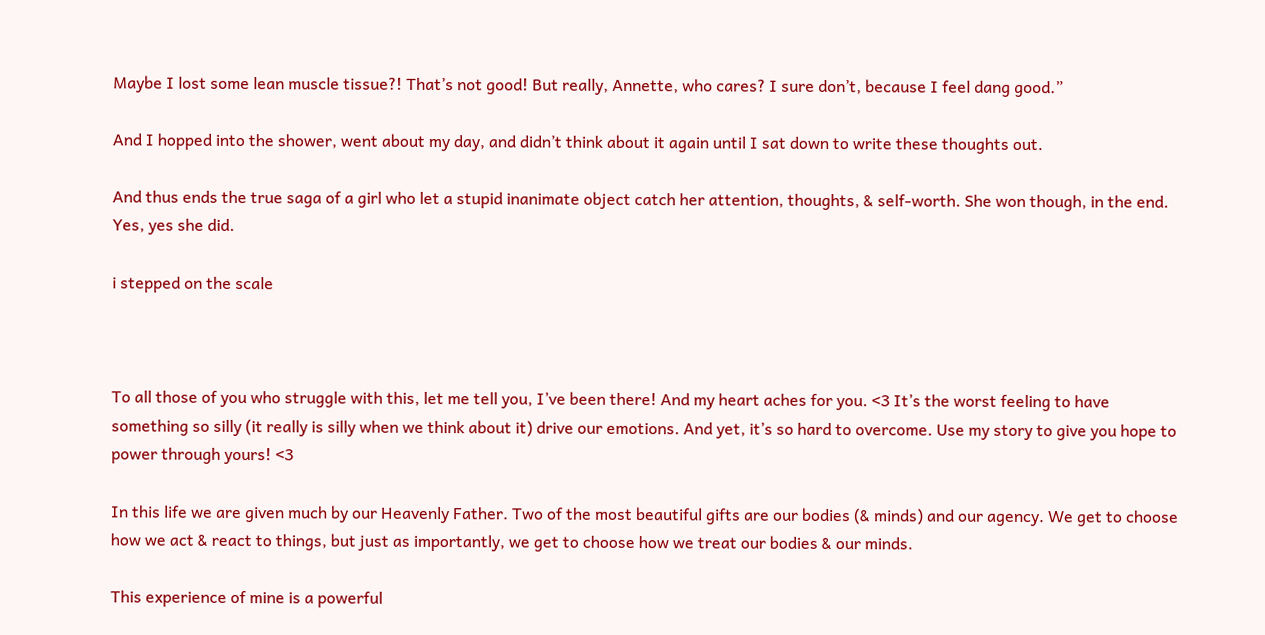Maybe I lost some lean muscle tissue?! That’s not good! But really, Annette, who cares? I sure don’t, because I feel dang good.”

And I hopped into the shower, went about my day, and didn’t think about it again until I sat down to write these thoughts out.

And thus ends the true saga of a girl who let a stupid inanimate object catch her attention, thoughts, & self-worth. She won though, in the end. Yes, yes she did.

i stepped on the scale



To all those of you who struggle with this, let me tell you, I’ve been there! And my heart aches for you. <3 It’s the worst feeling to have something so silly (it really is silly when we think about it) drive our emotions. And yet, it’s so hard to overcome. Use my story to give you hope to power through yours! <3

In this life we are given much by our Heavenly Father. Two of the most beautiful gifts are our bodies (& minds) and our agency. We get to choose how we act & react to things, but just as importantly, we get to choose how we treat our bodies & our minds.

This experience of mine is a powerful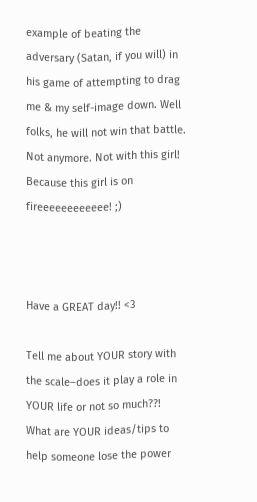example of beating the adversary (Satan, if you will) in his game of attempting to drag me & my self-image down. Well folks, he will not win that battle. Not anymore. Not with this girl! Because this girl is on fireeeeeeeeeeee! ;)



Have a GREAT day!! <3

Tell me about YOUR story with the scale–does it play a role in YOUR life or not so much??! What are YOUR ideas/tips to help someone lose the power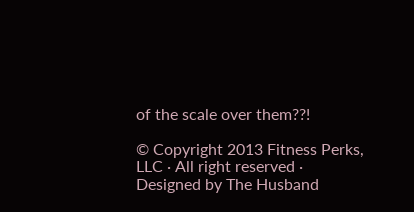of the scale over them??!

© Copyright 2013 Fitness Perks, LLC · All right reserved · Designed by The Husband